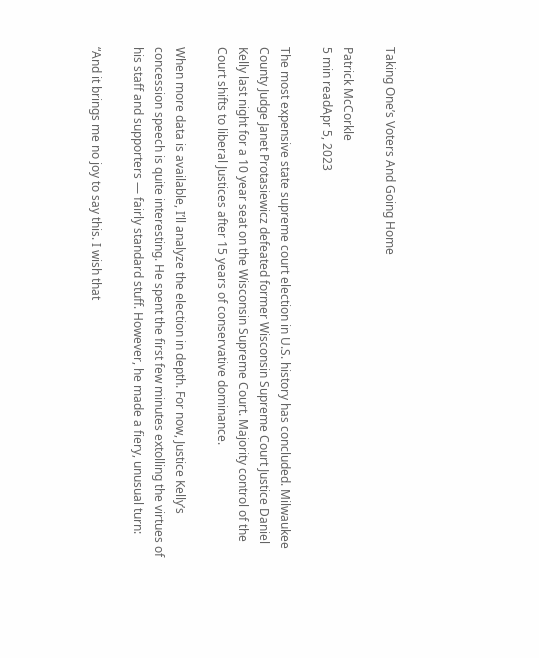Taking One’s Voters And Going Home

Patrick McCorkle
5 min readApr 5, 2023

The most expensive state supreme court election in U.S. history has concluded. Milwaukee County Judge Janet Protasiewicz defeated former Wisconsin Supreme Court Justice Daniel Kelly last night for a 10 year seat on the Wisconsin Supreme Court. Majority control of the Court shifts to liberal Justices after 15 years of conservative dominance.

When more data is available, I’ll analyze the election in depth. For now, Justice Kelly’s concession speech is quite interesting. He spent the first few minutes extolling the virtues of his staff and supporters — fairly standard stuff. However, he made a fiery, unusual turn:

“And it brings me no joy to say this. I wish that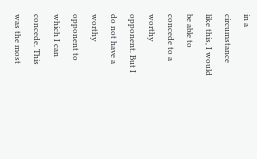in a circumstance like this, I would be able to concede to a worthy opponent. But I do not have a worthy opponent to which I can concede. This was the most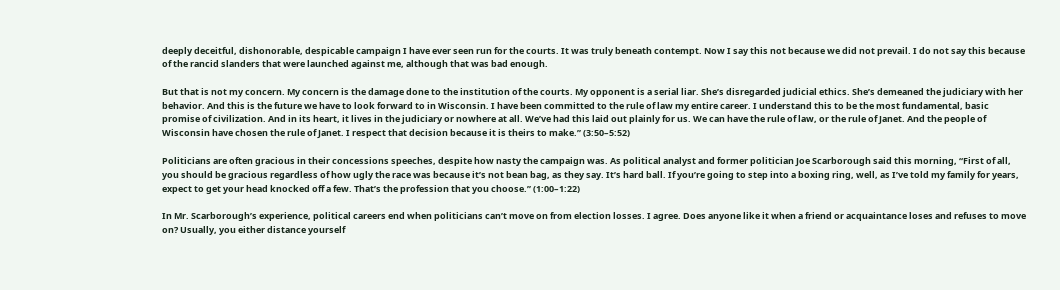deeply deceitful, dishonorable, despicable campaign I have ever seen run for the courts. It was truly beneath contempt. Now I say this not because we did not prevail. I do not say this because of the rancid slanders that were launched against me, although that was bad enough.

But that is not my concern. My concern is the damage done to the institution of the courts. My opponent is a serial liar. She’s disregarded judicial ethics. She’s demeaned the judiciary with her behavior. And this is the future we have to look forward to in Wisconsin. I have been committed to the rule of law my entire career. I understand this to be the most fundamental, basic promise of civilization. And in its heart, it lives in the judiciary or nowhere at all. We’ve had this laid out plainly for us. We can have the rule of law, or the rule of Janet. And the people of Wisconsin have chosen the rule of Janet. I respect that decision because it is theirs to make.” (3:50–5:52)

Politicians are often gracious in their concessions speeches, despite how nasty the campaign was. As political analyst and former politician Joe Scarborough said this morning, “First of all, you should be gracious regardless of how ugly the race was because it’s not bean bag, as they say. It’s hard ball. If you’re going to step into a boxing ring, well, as I’ve told my family for years, expect to get your head knocked off a few. That’s the profession that you choose.” (1:00–1:22)

In Mr. Scarborough’s experience, political careers end when politicians can’t move on from election losses. I agree. Does anyone like it when a friend or acquaintance loses and refuses to move on? Usually, you either distance yourself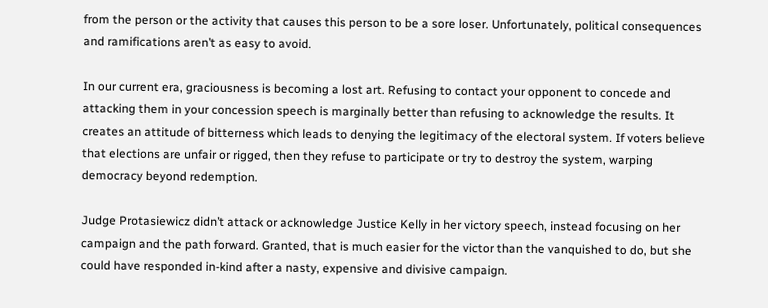from the person or the activity that causes this person to be a sore loser. Unfortunately, political consequences and ramifications aren’t as easy to avoid.

In our current era, graciousness is becoming a lost art. Refusing to contact your opponent to concede and attacking them in your concession speech is marginally better than refusing to acknowledge the results. It creates an attitude of bitterness which leads to denying the legitimacy of the electoral system. If voters believe that elections are unfair or rigged, then they refuse to participate or try to destroy the system, warping democracy beyond redemption.

Judge Protasiewicz didn’t attack or acknowledge Justice Kelly in her victory speech, instead focusing on her campaign and the path forward. Granted, that is much easier for the victor than the vanquished to do, but she could have responded in-kind after a nasty, expensive and divisive campaign.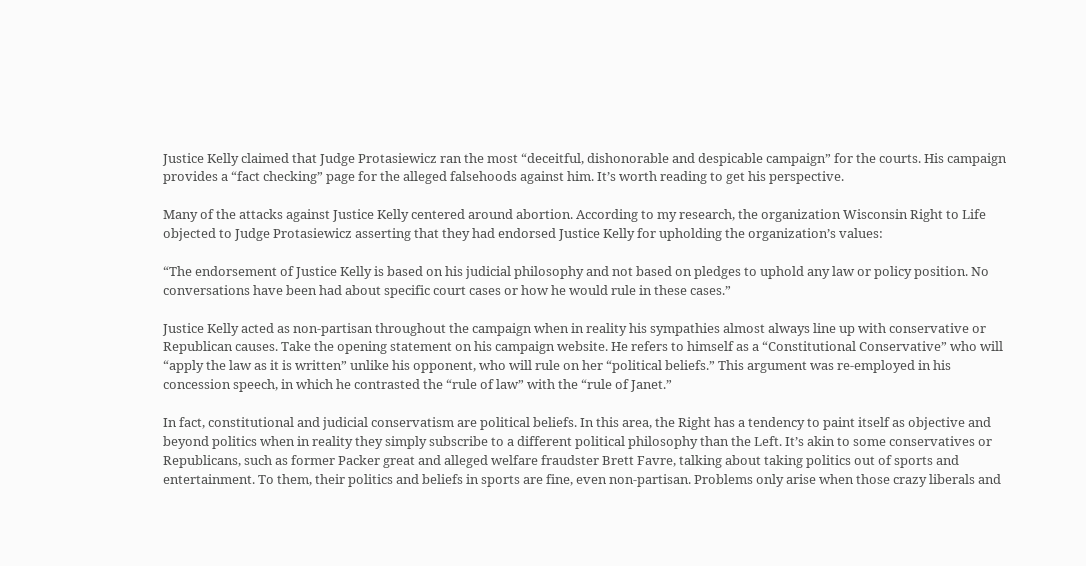Justice Kelly claimed that Judge Protasiewicz ran the most “deceitful, dishonorable and despicable campaign” for the courts. His campaign provides a “fact checking” page for the alleged falsehoods against him. It’s worth reading to get his perspective.

Many of the attacks against Justice Kelly centered around abortion. According to my research, the organization Wisconsin Right to Life objected to Judge Protasiewicz asserting that they had endorsed Justice Kelly for upholding the organization’s values:

“The endorsement of Justice Kelly is based on his judicial philosophy and not based on pledges to uphold any law or policy position. No conversations have been had about specific court cases or how he would rule in these cases.”

Justice Kelly acted as non-partisan throughout the campaign when in reality his sympathies almost always line up with conservative or Republican causes. Take the opening statement on his campaign website. He refers to himself as a “Constitutional Conservative” who will “apply the law as it is written” unlike his opponent, who will rule on her “political beliefs.” This argument was re-employed in his concession speech, in which he contrasted the “rule of law” with the “rule of Janet.”

In fact, constitutional and judicial conservatism are political beliefs. In this area, the Right has a tendency to paint itself as objective and beyond politics when in reality they simply subscribe to a different political philosophy than the Left. It’s akin to some conservatives or Republicans, such as former Packer great and alleged welfare fraudster Brett Favre, talking about taking politics out of sports and entertainment. To them, their politics and beliefs in sports are fine, even non-partisan. Problems only arise when those crazy liberals and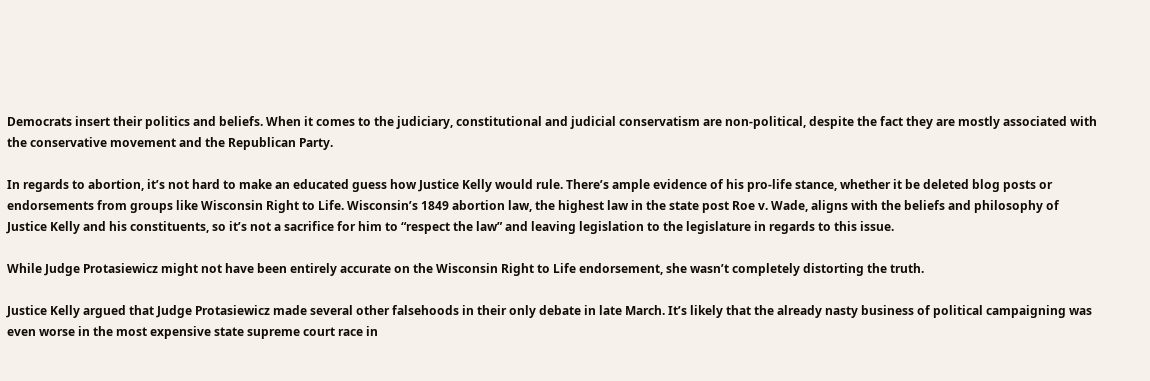Democrats insert their politics and beliefs. When it comes to the judiciary, constitutional and judicial conservatism are non-political, despite the fact they are mostly associated with the conservative movement and the Republican Party.

In regards to abortion, it’s not hard to make an educated guess how Justice Kelly would rule. There’s ample evidence of his pro-life stance, whether it be deleted blog posts or endorsements from groups like Wisconsin Right to Life. Wisconsin’s 1849 abortion law, the highest law in the state post Roe v. Wade, aligns with the beliefs and philosophy of Justice Kelly and his constituents, so it’s not a sacrifice for him to “respect the law” and leaving legislation to the legislature in regards to this issue.

While Judge Protasiewicz might not have been entirely accurate on the Wisconsin Right to Life endorsement, she wasn’t completely distorting the truth.

Justice Kelly argued that Judge Protasiewicz made several other falsehoods in their only debate in late March. It’s likely that the already nasty business of political campaigning was even worse in the most expensive state supreme court race in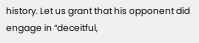history. Let us grant that his opponent did engage in “deceitful,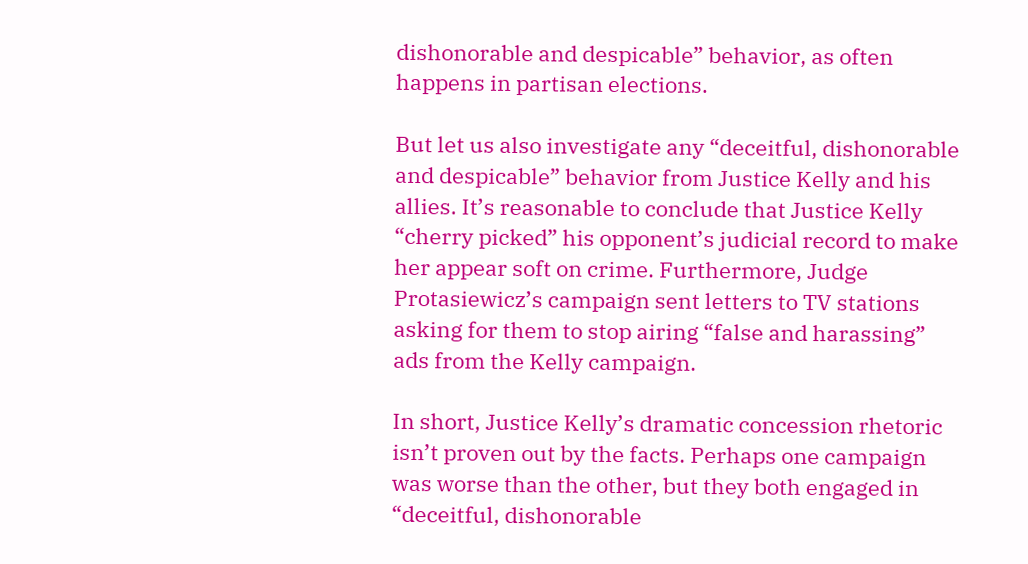dishonorable and despicable” behavior, as often happens in partisan elections.

But let us also investigate any “deceitful, dishonorable and despicable” behavior from Justice Kelly and his allies. It’s reasonable to conclude that Justice Kelly “cherry picked” his opponent’s judicial record to make her appear soft on crime. Furthermore, Judge Protasiewicz’s campaign sent letters to TV stations asking for them to stop airing “false and harassing” ads from the Kelly campaign.

In short, Justice Kelly’s dramatic concession rhetoric isn’t proven out by the facts. Perhaps one campaign was worse than the other, but they both engaged in “deceitful, dishonorable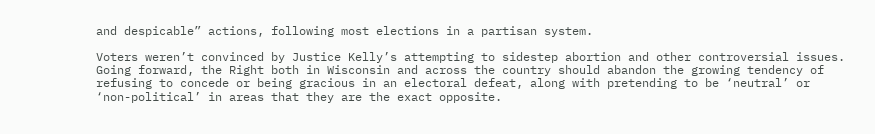and despicable” actions, following most elections in a partisan system.

Voters weren’t convinced by Justice Kelly’s attempting to sidestep abortion and other controversial issues. Going forward, the Right both in Wisconsin and across the country should abandon the growing tendency of refusing to concede or being gracious in an electoral defeat, along with pretending to be ‘neutral’ or ‘non-political’ in areas that they are the exact opposite.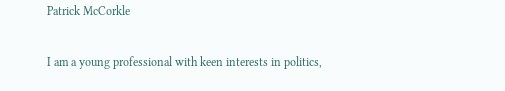Patrick McCorkle

I am a young professional with keen interests in politics,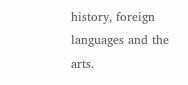history, foreign languages and the arts.